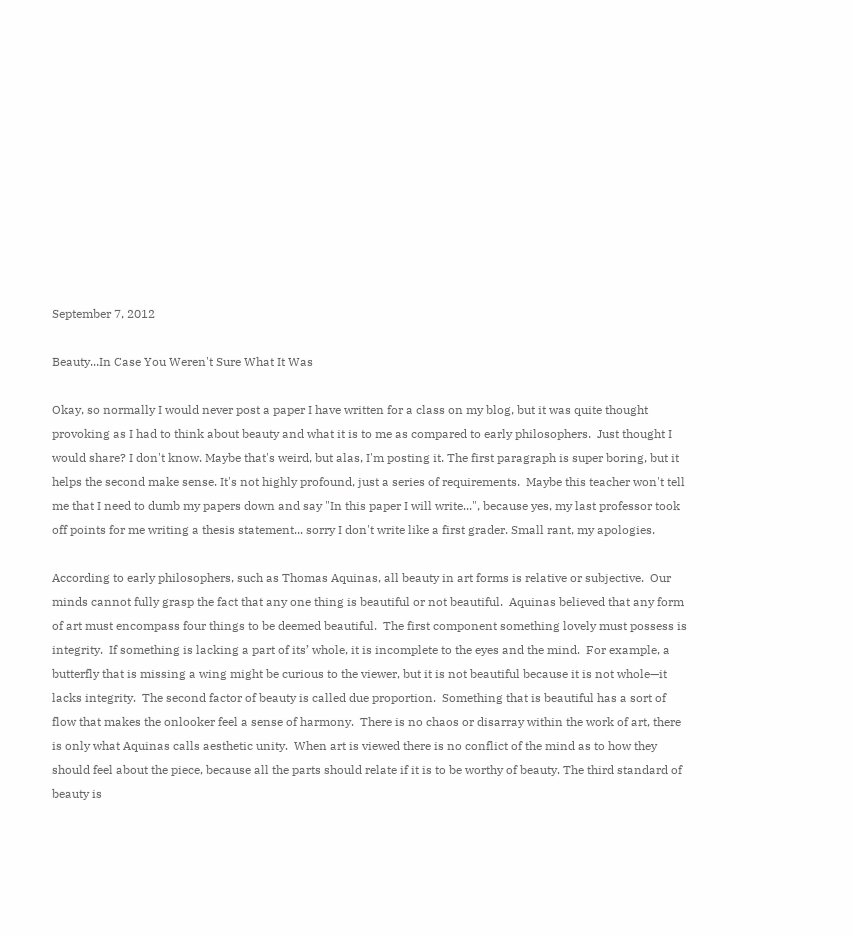September 7, 2012

Beauty...In Case You Weren't Sure What It Was

Okay, so normally I would never post a paper I have written for a class on my blog, but it was quite thought provoking as I had to think about beauty and what it is to me as compared to early philosophers.  Just thought I would share? I don't know. Maybe that's weird, but alas, I'm posting it. The first paragraph is super boring, but it helps the second make sense. It's not highly profound, just a series of requirements.  Maybe this teacher won't tell me that I need to dumb my papers down and say "In this paper I will write...", because yes, my last professor took off points for me writing a thesis statement... sorry I don't write like a first grader. Small rant, my apologies.

According to early philosophers, such as Thomas Aquinas, all beauty in art forms is relative or subjective.  Our minds cannot fully grasp the fact that any one thing is beautiful or not beautiful.  Aquinas believed that any form of art must encompass four things to be deemed beautiful.  The first component something lovely must possess is integrity.  If something is lacking a part of its’ whole, it is incomplete to the eyes and the mind.  For example, a butterfly that is missing a wing might be curious to the viewer, but it is not beautiful because it is not whole—it lacks integrity.  The second factor of beauty is called due proportion.  Something that is beautiful has a sort of flow that makes the onlooker feel a sense of harmony.  There is no chaos or disarray within the work of art, there is only what Aquinas calls aesthetic unity.  When art is viewed there is no conflict of the mind as to how they should feel about the piece, because all the parts should relate if it is to be worthy of beauty. The third standard of beauty is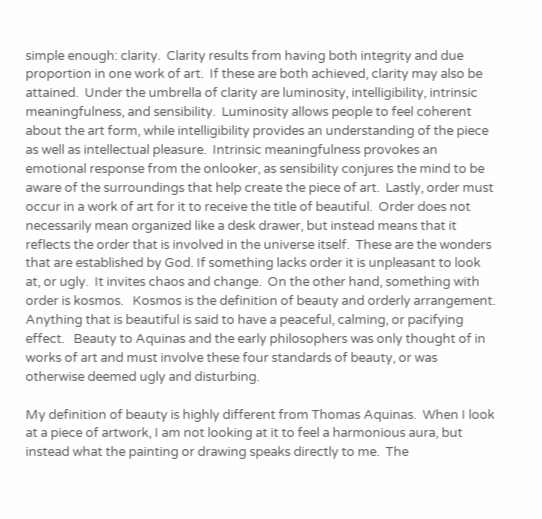simple enough: clarity.  Clarity results from having both integrity and due proportion in one work of art.  If these are both achieved, clarity may also be attained.  Under the umbrella of clarity are luminosity, intelligibility, intrinsic meaningfulness, and sensibility.  Luminosity allows people to feel coherent about the art form, while intelligibility provides an understanding of the piece as well as intellectual pleasure.  Intrinsic meaningfulness provokes an emotional response from the onlooker, as sensibility conjures the mind to be aware of the surroundings that help create the piece of art.  Lastly, order must occur in a work of art for it to receive the title of beautiful.  Order does not necessarily mean organized like a desk drawer, but instead means that it reflects the order that is involved in the universe itself.  These are the wonders that are established by God. If something lacks order it is unpleasant to look at, or ugly.  It invites chaos and change.  On the other hand, something with order is kosmos.   Kosmos is the definition of beauty and orderly arrangement.  Anything that is beautiful is said to have a peaceful, calming, or pacifying effect.   Beauty to Aquinas and the early philosophers was only thought of in works of art and must involve these four standards of beauty, or was otherwise deemed ugly and disturbing.

My definition of beauty is highly different from Thomas Aquinas.  When I look at a piece of artwork, I am not looking at it to feel a harmonious aura, but instead what the painting or drawing speaks directly to me.  The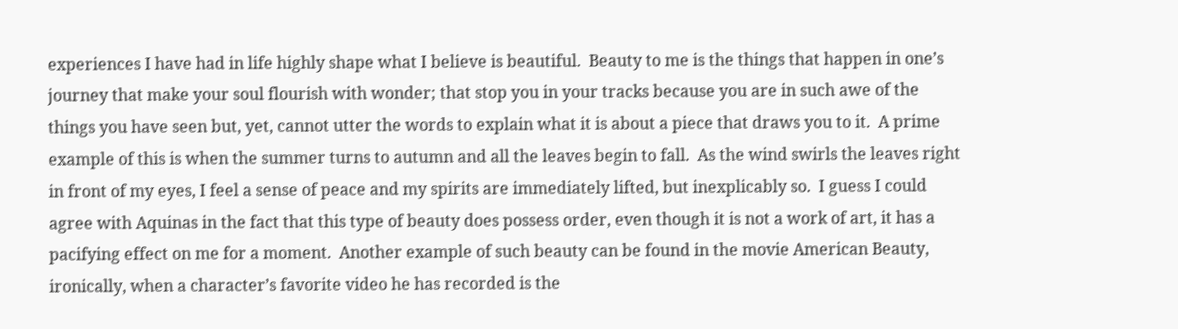experiences I have had in life highly shape what I believe is beautiful.  Beauty to me is the things that happen in one’s journey that make your soul flourish with wonder; that stop you in your tracks because you are in such awe of the things you have seen but, yet, cannot utter the words to explain what it is about a piece that draws you to it.  A prime example of this is when the summer turns to autumn and all the leaves begin to fall.  As the wind swirls the leaves right in front of my eyes, I feel a sense of peace and my spirits are immediately lifted, but inexplicably so.  I guess I could agree with Aquinas in the fact that this type of beauty does possess order, even though it is not a work of art, it has a pacifying effect on me for a moment.  Another example of such beauty can be found in the movie American Beauty, ironically, when a character’s favorite video he has recorded is the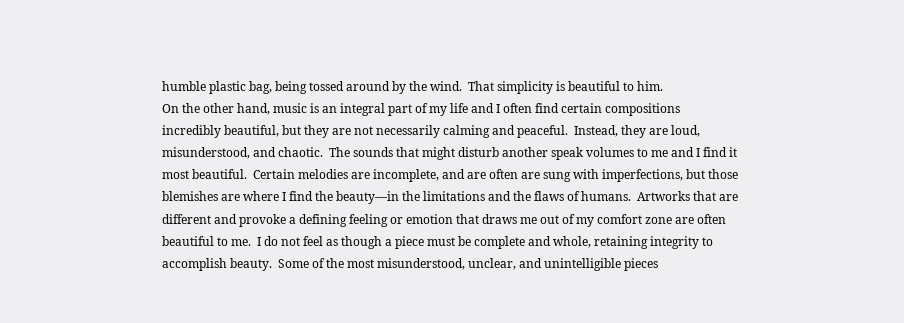humble plastic bag, being tossed around by the wind.  That simplicity is beautiful to him.
On the other hand, music is an integral part of my life and I often find certain compositions incredibly beautiful, but they are not necessarily calming and peaceful.  Instead, they are loud, misunderstood, and chaotic.  The sounds that might disturb another speak volumes to me and I find it most beautiful.  Certain melodies are incomplete, and are often are sung with imperfections, but those blemishes are where I find the beauty—in the limitations and the flaws of humans.  Artworks that are different and provoke a defining feeling or emotion that draws me out of my comfort zone are often beautiful to me.  I do not feel as though a piece must be complete and whole, retaining integrity to accomplish beauty.  Some of the most misunderstood, unclear, and unintelligible pieces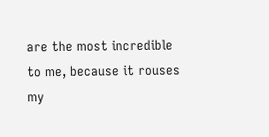are the most incredible to me, because it rouses my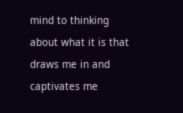mind to thinking about what it is that draws me in and captivates me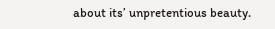about its’ unpretentious beauty.